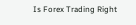Is Forex Trading Right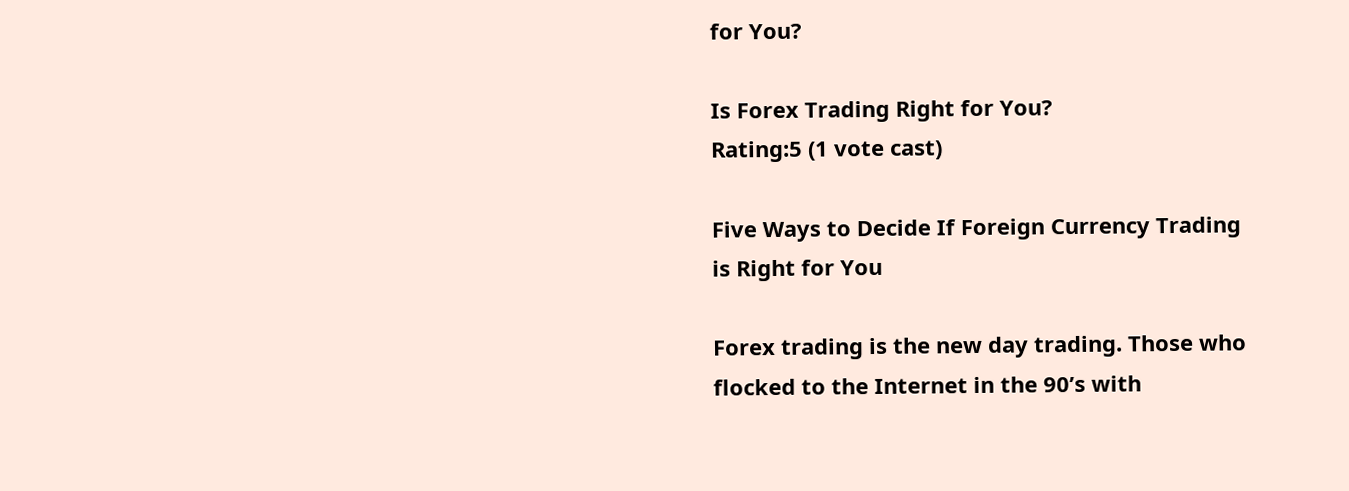for You?

Is Forex Trading Right for You?
Rating:5 (1 vote cast)

Five Ways to Decide If Foreign Currency Trading is Right for You

Forex trading is the new day trading. Those who flocked to the Internet in the 90’s with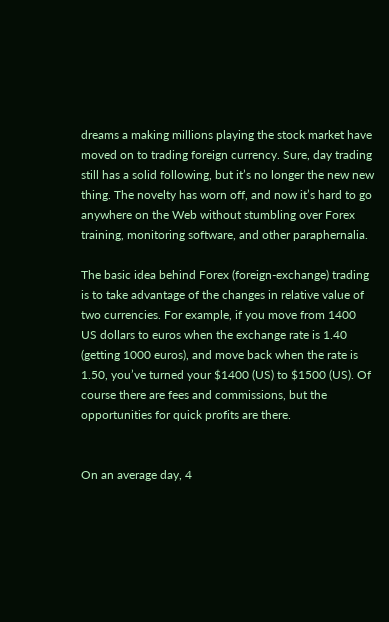dreams a making millions playing the stock market have moved on to trading foreign currency. Sure, day trading still has a solid following, but it’s no longer the new new thing. The novelty has worn off, and now it’s hard to go anywhere on the Web without stumbling over Forex training, monitoring software, and other paraphernalia.

The basic idea behind Forex (foreign-exchange) trading is to take advantage of the changes in relative value of two currencies. For example, if you move from 1400 US dollars to euros when the exchange rate is 1.40 (getting 1000 euros), and move back when the rate is 1.50, you’ve turned your $1400 (US) to $1500 (US). Of course there are fees and commissions, but the opportunities for quick profits are there.


On an average day, 4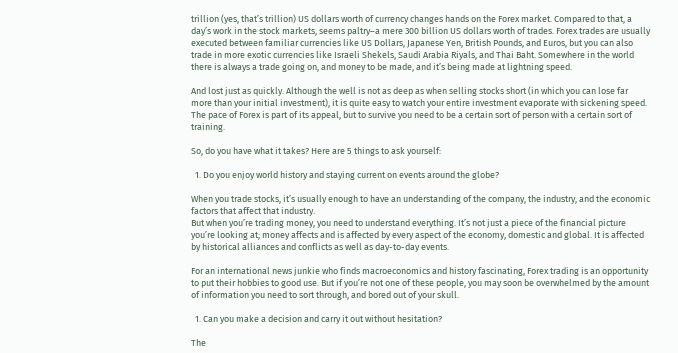trillion (yes, that’s trillion) US dollars worth of currency changes hands on the Forex market. Compared to that, a day’s work in the stock markets, seems paltry–a mere 300 billion US dollars worth of trades. Forex trades are usually executed between familiar currencies like US Dollars, Japanese Yen, British Pounds, and Euros, but you can also trade in more exotic currencies like Israeli Shekels, Saudi Arabia Riyals, and Thai Baht. Somewhere in the world there is always a trade going on, and money to be made, and it’s being made at lightning speed.

And lost just as quickly. Although the well is not as deep as when selling stocks short (in which you can lose far more than your initial investment), it is quite easy to watch your entire investment evaporate with sickening speed. The pace of Forex is part of its appeal, but to survive you need to be a certain sort of person with a certain sort of training.

So, do you have what it takes? Here are 5 things to ask yourself:

  1. Do you enjoy world history and staying current on events around the globe?

When you trade stocks, it’s usually enough to have an understanding of the company, the industry, and the economic factors that affect that industry.
But when you’re trading money, you need to understand everything. It’s not just a piece of the financial picture you’re looking at; money affects and is affected by every aspect of the economy, domestic and global. It is affected by historical alliances and conflicts as well as day-to-day events.

For an international news junkie who finds macroeconomics and history fascinating, Forex trading is an opportunity to put their hobbies to good use. But if you’re not one of these people, you may soon be overwhelmed by the amount of information you need to sort through, and bored out of your skull.

  1. Can you make a decision and carry it out without hesitation?

The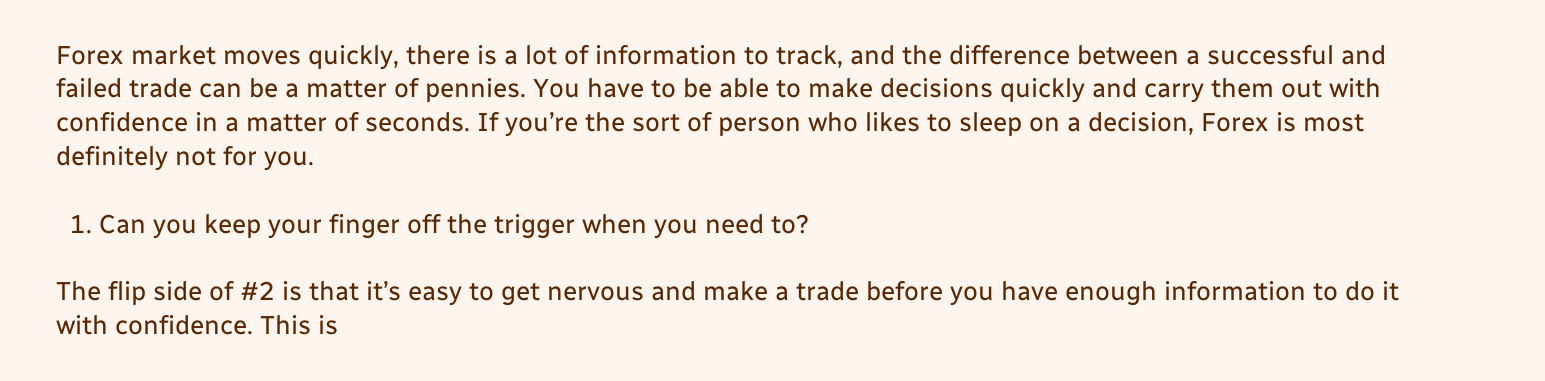Forex market moves quickly, there is a lot of information to track, and the difference between a successful and failed trade can be a matter of pennies. You have to be able to make decisions quickly and carry them out with confidence in a matter of seconds. If you’re the sort of person who likes to sleep on a decision, Forex is most definitely not for you.

  1. Can you keep your finger off the trigger when you need to?

The flip side of #2 is that it’s easy to get nervous and make a trade before you have enough information to do it with confidence. This is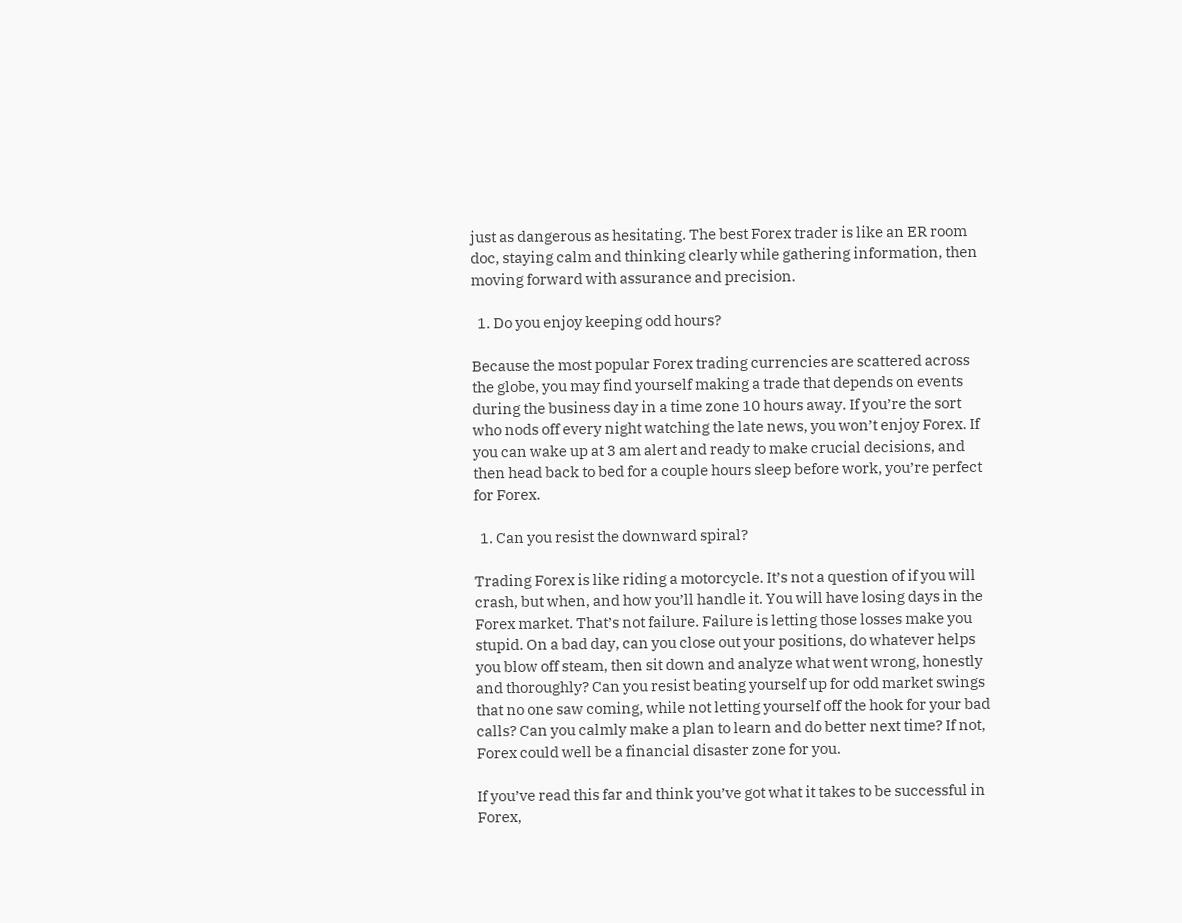just as dangerous as hesitating. The best Forex trader is like an ER room doc, staying calm and thinking clearly while gathering information, then moving forward with assurance and precision.

  1. Do you enjoy keeping odd hours?

Because the most popular Forex trading currencies are scattered across the globe, you may find yourself making a trade that depends on events during the business day in a time zone 10 hours away. If you’re the sort who nods off every night watching the late news, you won’t enjoy Forex. If you can wake up at 3 am alert and ready to make crucial decisions, and then head back to bed for a couple hours sleep before work, you’re perfect for Forex.

  1. Can you resist the downward spiral?

Trading Forex is like riding a motorcycle. It’s not a question of if you will crash, but when, and how you’ll handle it. You will have losing days in the Forex market. That’s not failure. Failure is letting those losses make you stupid. On a bad day, can you close out your positions, do whatever helps you blow off steam, then sit down and analyze what went wrong, honestly and thoroughly? Can you resist beating yourself up for odd market swings that no one saw coming, while not letting yourself off the hook for your bad calls? Can you calmly make a plan to learn and do better next time? If not, Forex could well be a financial disaster zone for you.

If you’ve read this far and think you’ve got what it takes to be successful in Forex,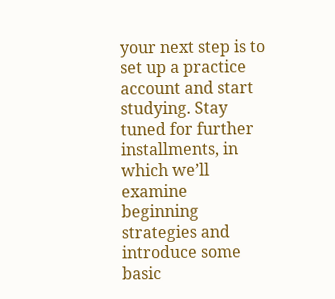your next step is to set up a practice account and start studying. Stay tuned for further installments, in which we’ll examine beginning strategies and introduce some basic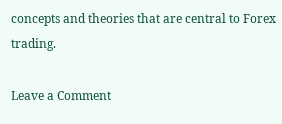concepts and theories that are central to Forex trading.

Leave a Comment